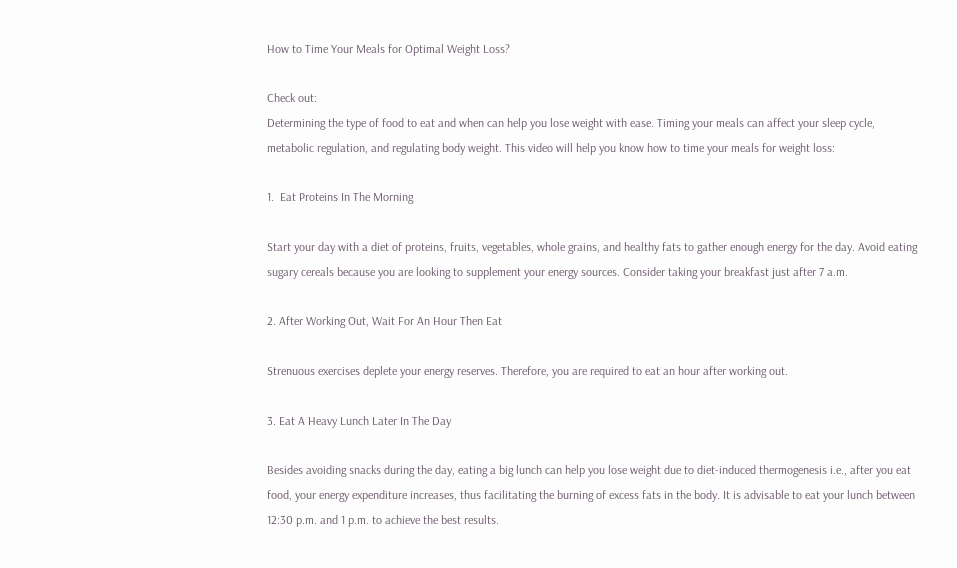How to Time Your Meals for Optimal Weight Loss?

Check out:
Determining the type of food to eat and when can help you lose weight with ease. Timing your meals can affect your sleep cycle, metabolic regulation, and regulating body weight. This video will help you know how to time your meals for weight loss:

1.  Eat Proteins In The Morning

Start your day with a diet of proteins, fruits, vegetables, whole grains, and healthy fats to gather enough energy for the day. Avoid eating sugary cereals because you are looking to supplement your energy sources. Consider taking your breakfast just after 7 a.m.

2. After Working Out, Wait For An Hour Then Eat

Strenuous exercises deplete your energy reserves. Therefore, you are required to eat an hour after working out.

3. Eat A Heavy Lunch Later In The Day

Besides avoiding snacks during the day, eating a big lunch can help you lose weight due to diet-induced thermogenesis i.e., after you eat food, your energy expenditure increases, thus facilitating the burning of excess fats in the body. It is advisable to eat your lunch between 12:30 p.m. and 1 p.m. to achieve the best results.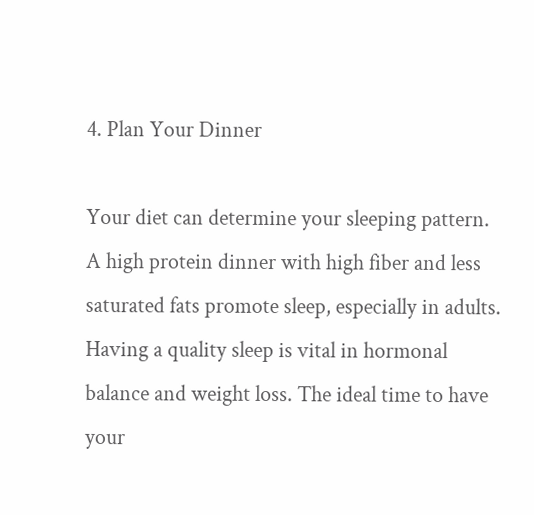4. Plan Your Dinner

Your diet can determine your sleeping pattern. A high protein dinner with high fiber and less saturated fats promote sleep, especially in adults. Having a quality sleep is vital in hormonal balance and weight loss. The ideal time to have your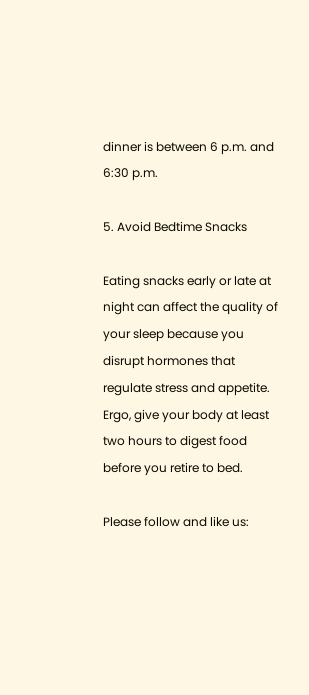dinner is between 6 p.m. and 6:30 p.m.

5. Avoid Bedtime Snacks

Eating snacks early or late at night can affect the quality of your sleep because you disrupt hormones that regulate stress and appetite. Ergo, give your body at least two hours to digest food before you retire to bed.

Please follow and like us: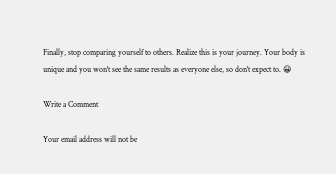Finally, stop comparing yourself to others. Realize this is your journey. Your body is unique and you won't see the same results as everyone else, so don't expect to. 😀

Write a Comment

Your email address will not be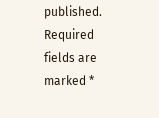published. Required fields are marked *